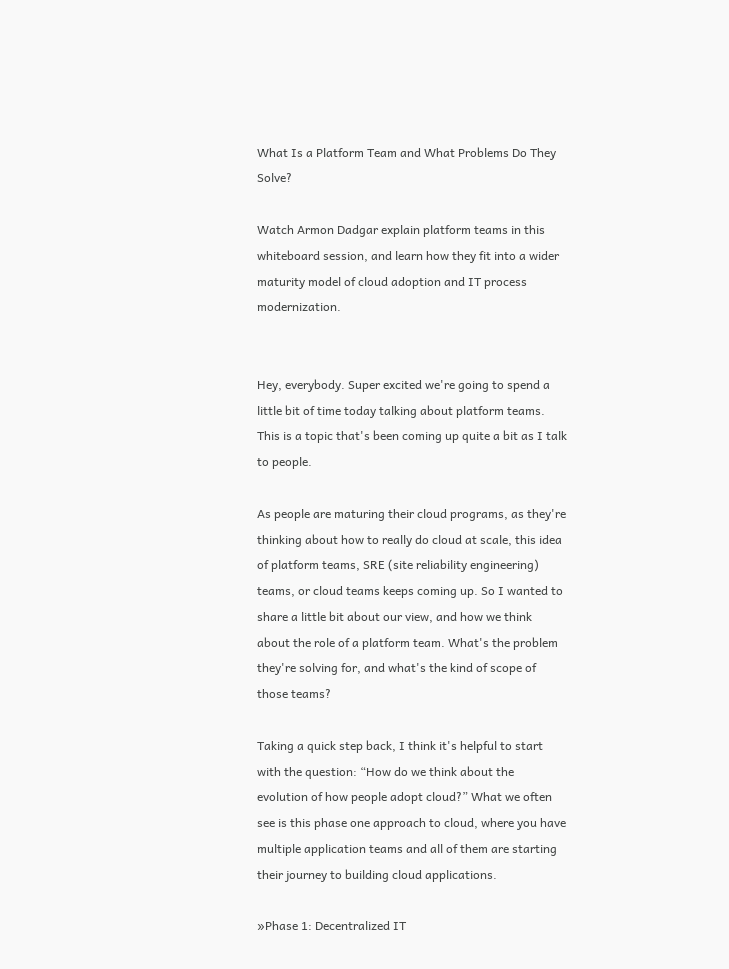What Is a Platform Team and What Problems Do They Solve?

Watch Armon Dadgar explain platform teams in this whiteboard session, and learn how they fit into a wider maturity model of cloud adoption and IT process modernization.


Hey, everybody. Super excited we're going to spend a little bit of time today talking about platform teams. This is a topic that's been coming up quite a bit as I talk to people.

As people are maturing their cloud programs, as they're thinking about how to really do cloud at scale, this idea of platform teams, SRE (site reliability engineering) teams, or cloud teams keeps coming up. So I wanted to share a little bit about our view, and how we think about the role of a platform team. What's the problem they're solving for, and what's the kind of scope of those teams?

Taking a quick step back, I think it's helpful to start with the question: “How do we think about the evolution of how people adopt cloud?” What we often see is this phase one approach to cloud, where you have multiple application teams and all of them are starting their journey to building cloud applications.

»Phase 1: Decentralized IT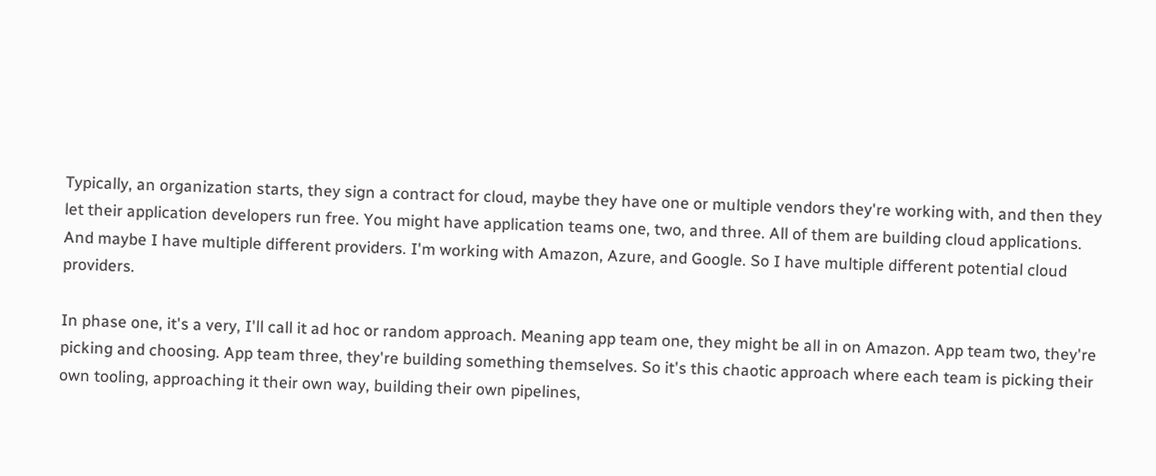Typically, an organization starts, they sign a contract for cloud, maybe they have one or multiple vendors they're working with, and then they let their application developers run free. You might have application teams one, two, and three. All of them are building cloud applications. And maybe I have multiple different providers. I'm working with Amazon, Azure, and Google. So I have multiple different potential cloud providers.

In phase one, it's a very, I'll call it ad hoc or random approach. Meaning app team one, they might be all in on Amazon. App team two, they're picking and choosing. App team three, they're building something themselves. So it's this chaotic approach where each team is picking their own tooling, approaching it their own way, building their own pipelines,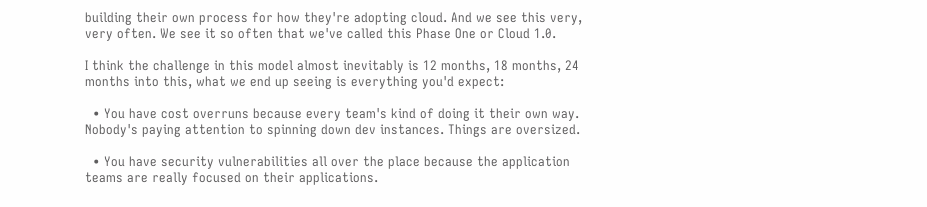building their own process for how they're adopting cloud. And we see this very, very often. We see it so often that we've called this Phase One or Cloud 1.0.

I think the challenge in this model almost inevitably is 12 months, 18 months, 24 months into this, what we end up seeing is everything you'd expect:

  • You have cost overruns because every team's kind of doing it their own way. Nobody's paying attention to spinning down dev instances. Things are oversized.

  • You have security vulnerabilities all over the place because the application teams are really focused on their applications.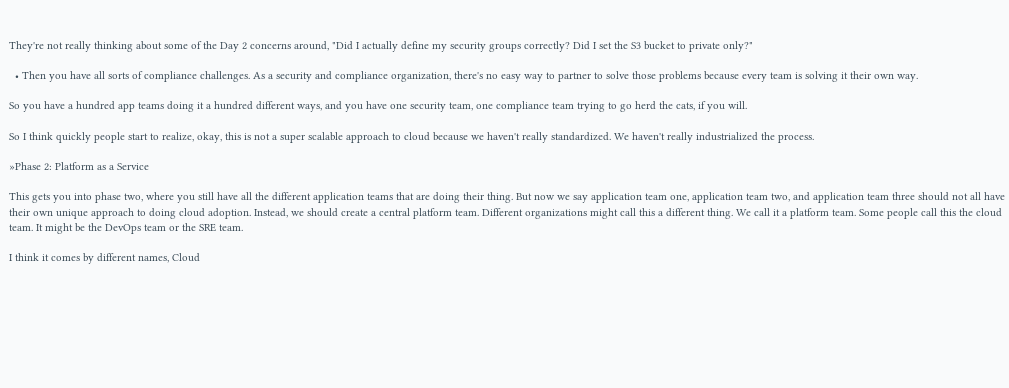They're not really thinking about some of the Day 2 concerns around, "Did I actually define my security groups correctly? Did I set the S3 bucket to private only?"

  • Then you have all sorts of compliance challenges. As a security and compliance organization, there's no easy way to partner to solve those problems because every team is solving it their own way.

So you have a hundred app teams doing it a hundred different ways, and you have one security team, one compliance team trying to go herd the cats, if you will.

So I think quickly people start to realize, okay, this is not a super scalable approach to cloud because we haven't really standardized. We haven't really industrialized the process.

»Phase 2: Platform as a Service

This gets you into phase two, where you still have all the different application teams that are doing their thing. But now we say application team one, application team two, and application team three should not all have their own unique approach to doing cloud adoption. Instead, we should create a central platform team. Different organizations might call this a different thing. We call it a platform team. Some people call this the cloud team. It might be the DevOps team or the SRE team.

I think it comes by different names, Cloud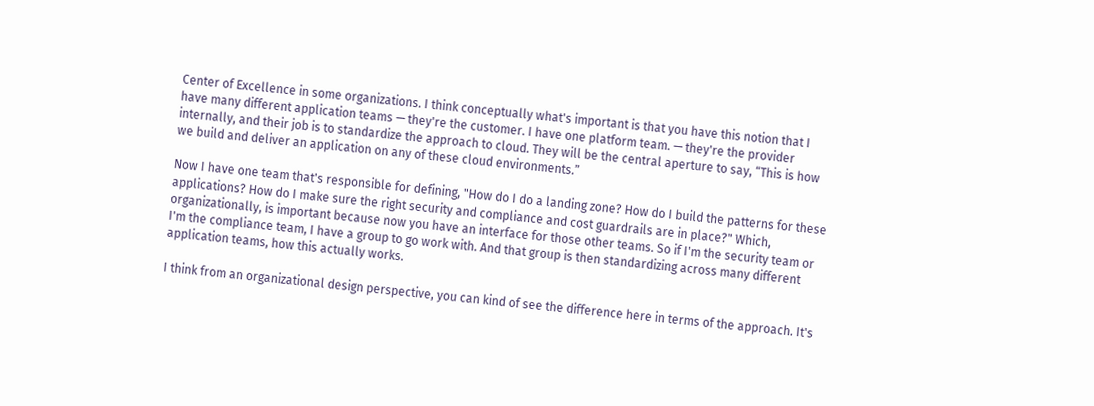Center of Excellence in some organizations. I think conceptually what's important is that you have this notion that I have many different application teams — they're the customer. I have one platform team. — they're the provider internally, and their job is to standardize the approach to cloud. They will be the central aperture to say, “This is how we build and deliver an application on any of these cloud environments.”

Now I have one team that's responsible for defining, "How do I do a landing zone? How do I build the patterns for these applications? How do I make sure the right security and compliance and cost guardrails are in place?" Which, organizationally, is important because now you have an interface for those other teams. So if I'm the security team or I'm the compliance team, I have a group to go work with. And that group is then standardizing across many different application teams, how this actually works.

I think from an organizational design perspective, you can kind of see the difference here in terms of the approach. It's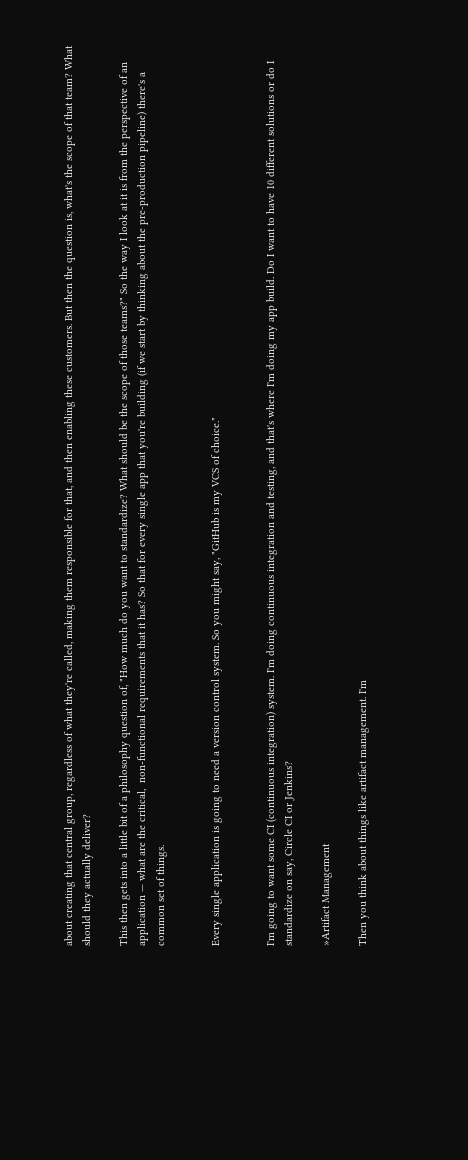about creating that central group, regardless of what they're called, making them responsible for that, and then enabling these customers. But then the question is, what's the scope of that team? What should they actually deliver?

This then gets into a little bit of a philosophy question of, "How much do you want to standardize? What should be the scope of those teams?" So the way I look at it is from the perspective of an application — what are the critical,  non-functional requirements that it has? So that for every single app that you're building (if we start by thinking about the pre-production pipeline) there's a common set of things.


Every single application is going to need a version control system. So you might say, "GitHub is my VCS of choice."


I'm going to want some CI (continuous integration) system. I'm doing continuous integration and testing, and that's where I'm doing my app build. Do I want to have 10 different solutions or do I standardize on say, Circle CI or Jenkins?

»Artifact Management

Then you think about things like artifact management. I'm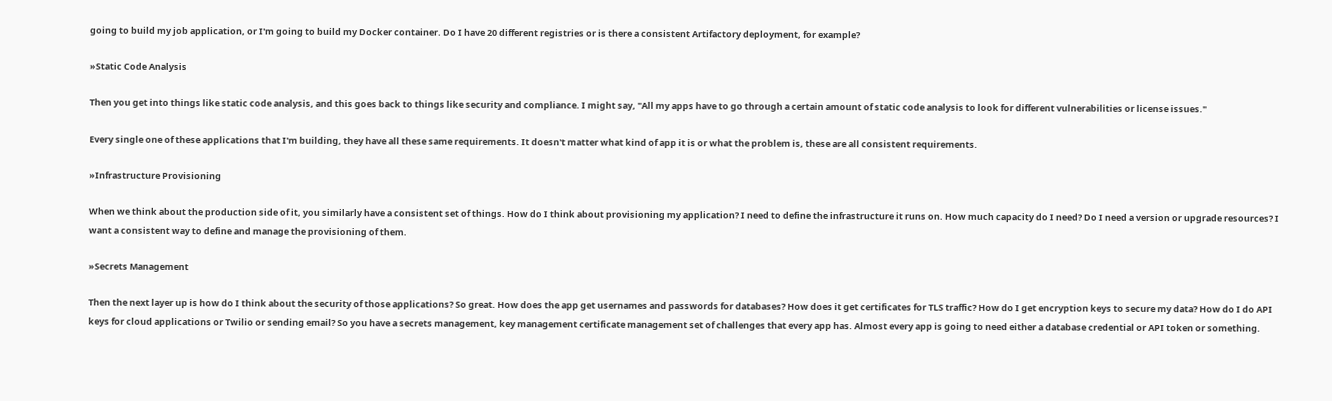going to build my job application, or I'm going to build my Docker container. Do I have 20 different registries or is there a consistent Artifactory deployment, for example?

»Static Code Analysis

Then you get into things like static code analysis, and this goes back to things like security and compliance. I might say, "All my apps have to go through a certain amount of static code analysis to look for different vulnerabilities or license issues."

Every single one of these applications that I'm building, they have all these same requirements. It doesn't matter what kind of app it is or what the problem is, these are all consistent requirements.

»Infrastructure Provisioning

When we think about the production side of it, you similarly have a consistent set of things. How do I think about provisioning my application? I need to define the infrastructure it runs on. How much capacity do I need? Do I need a version or upgrade resources? I want a consistent way to define and manage the provisioning of them.

»Secrets Management

Then the next layer up is how do I think about the security of those applications? So great. How does the app get usernames and passwords for databases? How does it get certificates for TLS traffic? How do I get encryption keys to secure my data? How do I do API keys for cloud applications or Twilio or sending email? So you have a secrets management, key management certificate management set of challenges that every app has. Almost every app is going to need either a database credential or API token or something.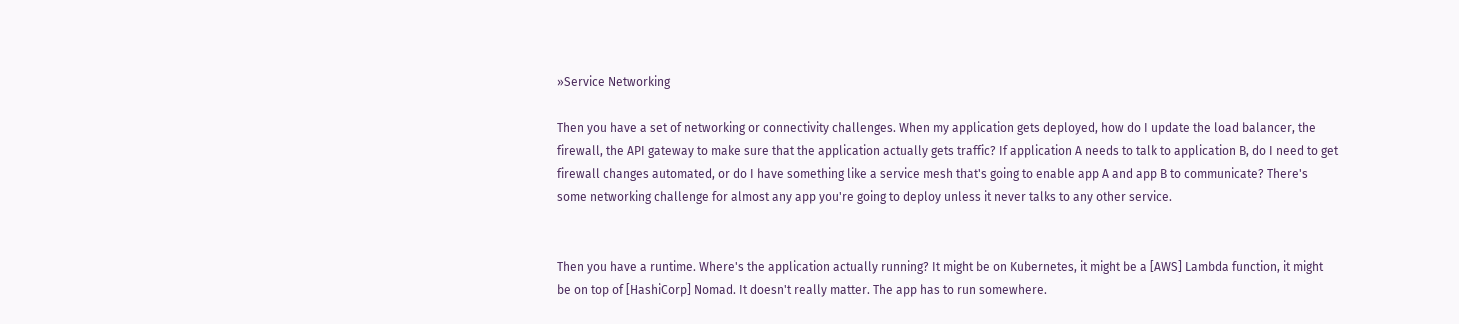»Service Networking

Then you have a set of networking or connectivity challenges. When my application gets deployed, how do I update the load balancer, the firewall, the API gateway to make sure that the application actually gets traffic? If application A needs to talk to application B, do I need to get firewall changes automated, or do I have something like a service mesh that's going to enable app A and app B to communicate? There's some networking challenge for almost any app you're going to deploy unless it never talks to any other service.


Then you have a runtime. Where's the application actually running? It might be on Kubernetes, it might be a [AWS] Lambda function, it might be on top of [HashiCorp] Nomad. It doesn't really matter. The app has to run somewhere.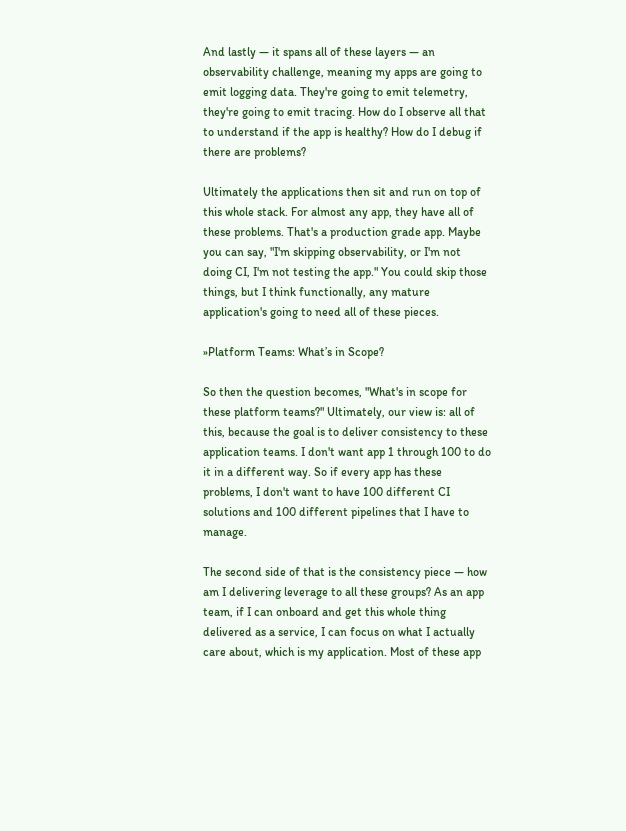And lastly — it spans all of these layers — an observability challenge, meaning my apps are going to emit logging data. They're going to emit telemetry, they're going to emit tracing. How do I observe all that to understand if the app is healthy? How do I debug if there are problems?

Ultimately the applications then sit and run on top of this whole stack. For almost any app, they have all of these problems. That's a production grade app. Maybe you can say, "I'm skipping observability, or I'm not doing CI, I'm not testing the app." You could skip those things, but I think functionally, any mature application's going to need all of these pieces.

»Platform Teams: What’s in Scope?

So then the question becomes, "What's in scope for these platform teams?" Ultimately, our view is: all of this, because the goal is to deliver consistency to these application teams. I don't want app 1 through 100 to do it in a different way. So if every app has these problems, I don't want to have 100 different CI solutions and 100 different pipelines that I have to manage.

The second side of that is the consistency piece — how am I delivering leverage to all these groups? As an app team, if I can onboard and get this whole thing delivered as a service, I can focus on what I actually care about, which is my application. Most of these app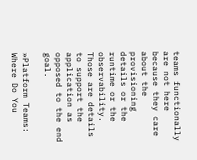teams functionally are not here because they care about the provisioning details or the runtime or the observability. Those are details to support the application as opposed to the end goal.

»Platform Teams: Where Do You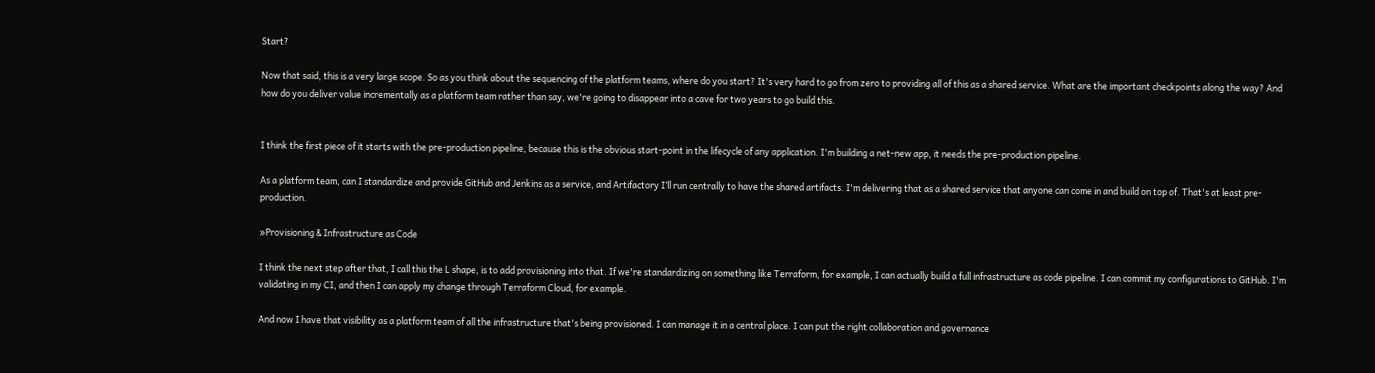Start?

Now that said, this is a very large scope. So as you think about the sequencing of the platform teams, where do you start? It's very hard to go from zero to providing all of this as a shared service. What are the important checkpoints along the way? And how do you deliver value incrementally as a platform team rather than say, we're going to disappear into a cave for two years to go build this.


I think the first piece of it starts with the pre-production pipeline, because this is the obvious start-point in the lifecycle of any application. I'm building a net-new app, it needs the pre-production pipeline.

As a platform team, can I standardize and provide GitHub and Jenkins as a service, and Artifactory I’ll run centrally to have the shared artifacts. I'm delivering that as a shared service that anyone can come in and build on top of. That's at least pre-production.

»Provisioning & Infrastructure as Code

I think the next step after that, I call this the L shape, is to add provisioning into that. If we're standardizing on something like Terraform, for example, I can actually build a full infrastructure as code pipeline. I can commit my configurations to GitHub. I'm validating in my CI, and then I can apply my change through Terraform Cloud, for example.

And now I have that visibility as a platform team of all the infrastructure that's being provisioned. I can manage it in a central place. I can put the right collaboration and governance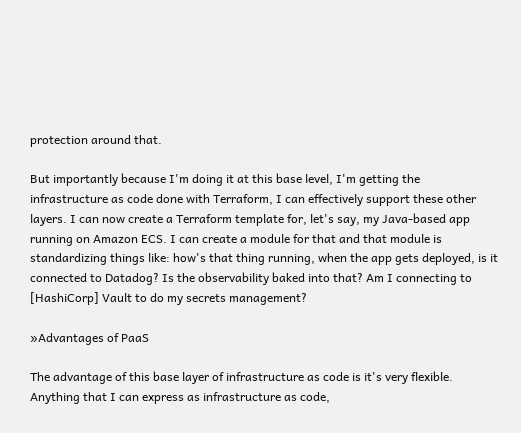protection around that.

But importantly because I'm doing it at this base level, I'm getting the infrastructure as code done with Terraform, I can effectively support these other layers. I can now create a Terraform template for, let's say, my Java-based app running on Amazon ECS. I can create a module for that and that module is standardizing things like: how's that thing running, when the app gets deployed, is it connected to Datadog? Is the observability baked into that? Am I connecting to [HashiCorp] Vault to do my secrets management?

»Advantages of PaaS

The advantage of this base layer of infrastructure as code is it's very flexible. Anything that I can express as infrastructure as code,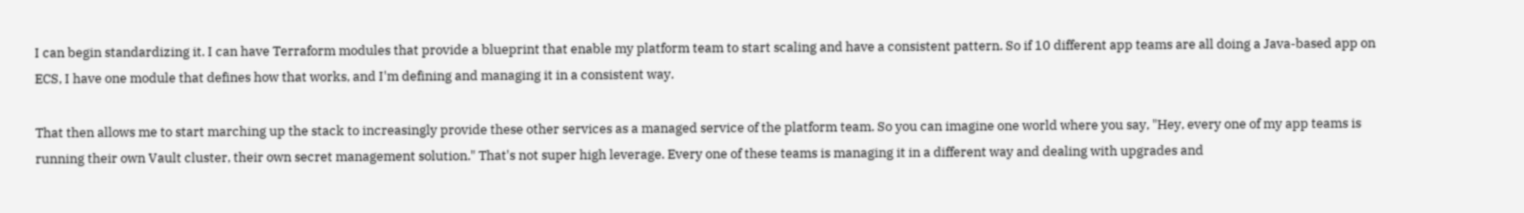I can begin standardizing it. I can have Terraform modules that provide a blueprint that enable my platform team to start scaling and have a consistent pattern. So if 10 different app teams are all doing a Java-based app on ECS, I have one module that defines how that works, and I'm defining and managing it in a consistent way.

That then allows me to start marching up the stack to increasingly provide these other services as a managed service of the platform team. So you can imagine one world where you say, "Hey, every one of my app teams is running their own Vault cluster, their own secret management solution." That's not super high leverage. Every one of these teams is managing it in a different way and dealing with upgrades and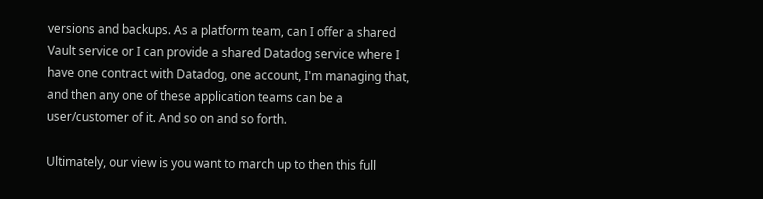versions and backups. As a platform team, can I offer a shared Vault service or I can provide a shared Datadog service where I have one contract with Datadog, one account, I'm managing that, and then any one of these application teams can be a user/customer of it. And so on and so forth.

Ultimately, our view is you want to march up to then this full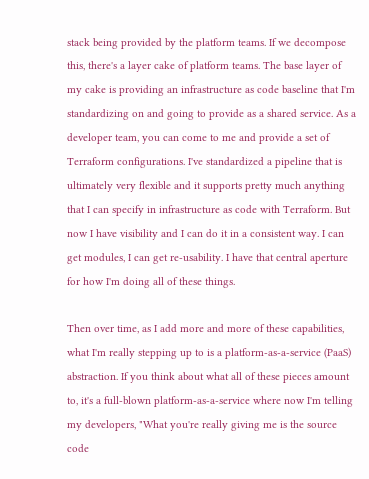stack being provided by the platform teams. If we decompose this, there's a layer cake of platform teams. The base layer of my cake is providing an infrastructure as code baseline that I'm standardizing on and going to provide as a shared service. As a developer team, you can come to me and provide a set of Terraform configurations. I've standardized a pipeline that is ultimately very flexible and it supports pretty much anything that I can specify in infrastructure as code with Terraform. But now I have visibility and I can do it in a consistent way. I can get modules, I can get re-usability. I have that central aperture for how I'm doing all of these things.

Then over time, as I add more and more of these capabilities, what I'm really stepping up to is a platform-as-a-service (PaaS) abstraction. If you think about what all of these pieces amount to, it's a full-blown platform-as-a-service where now I'm telling my developers, "What you're really giving me is the source code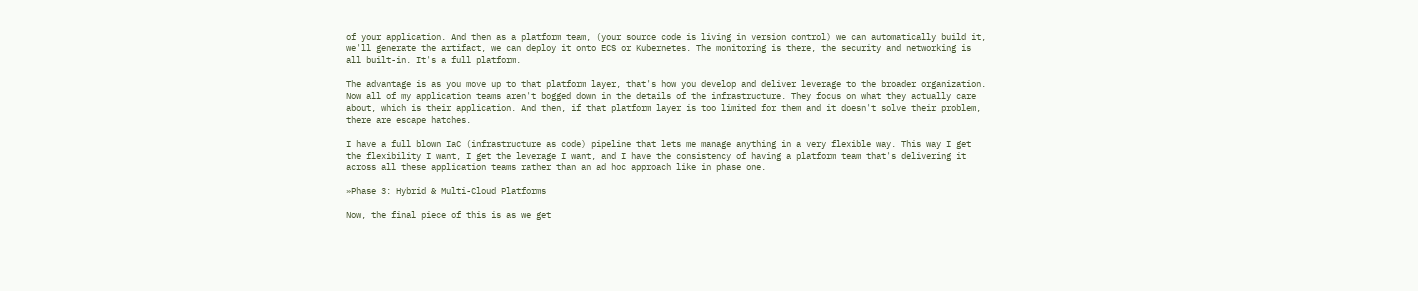of your application. And then as a platform team, (your source code is living in version control) we can automatically build it, we'll generate the artifact, we can deploy it onto ECS or Kubernetes. The monitoring is there, the security and networking is all built-in. It's a full platform.

The advantage is as you move up to that platform layer, that's how you develop and deliver leverage to the broader organization. Now all of my application teams aren't bogged down in the details of the infrastructure. They focus on what they actually care about, which is their application. And then, if that platform layer is too limited for them and it doesn't solve their problem, there are escape hatches.

I have a full blown IaC (infrastructure as code) pipeline that lets me manage anything in a very flexible way. This way I get the flexibility I want, I get the leverage I want, and I have the consistency of having a platform team that's delivering it across all these application teams rather than an ad hoc approach like in phase one.

»Phase 3: Hybrid & Multi-Cloud Platforms

Now, the final piece of this is as we get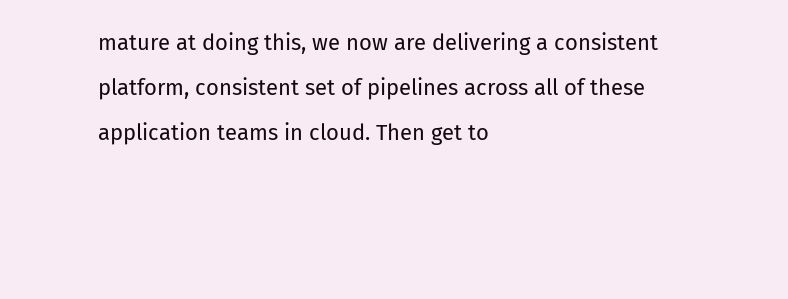mature at doing this, we now are delivering a consistent platform, consistent set of pipelines across all of these application teams in cloud. Then get to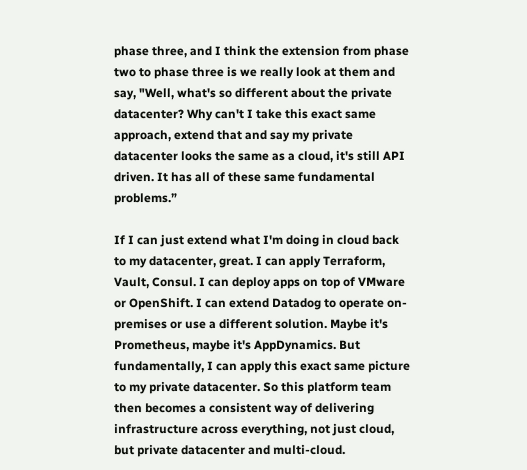phase three, and I think the extension from phase two to phase three is we really look at them and say, "Well, what's so different about the private datacenter? Why can't I take this exact same approach, extend that and say my private datacenter looks the same as a cloud, it's still API driven. It has all of these same fundamental problems.”

If I can just extend what I'm doing in cloud back to my datacenter, great. I can apply Terraform, Vault, Consul. I can deploy apps on top of VMware or OpenShift. I can extend Datadog to operate on-premises or use a different solution. Maybe it's Prometheus, maybe it's AppDynamics. But fundamentally, I can apply this exact same picture to my private datacenter. So this platform team then becomes a consistent way of delivering infrastructure across everything, not just cloud, but private datacenter and multi-cloud.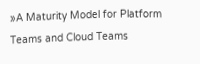»A Maturity Model for Platform Teams and Cloud Teams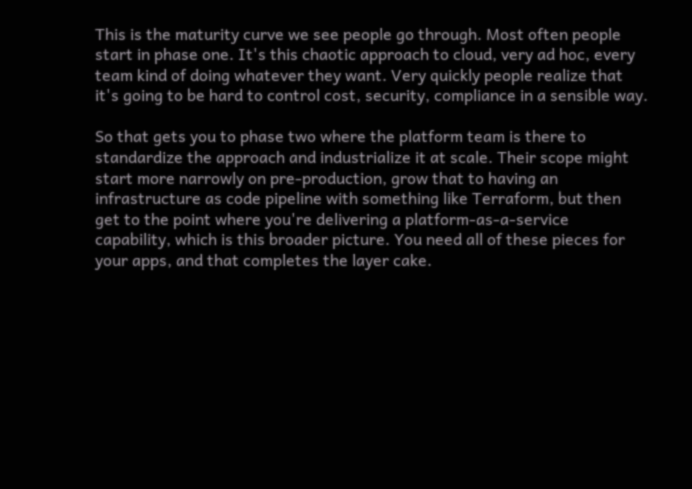This is the maturity curve we see people go through. Most often people start in phase one. It's this chaotic approach to cloud, very ad hoc, every team kind of doing whatever they want. Very quickly people realize that it's going to be hard to control cost, security, compliance in a sensible way.

So that gets you to phase two where the platform team is there to standardize the approach and industrialize it at scale. Their scope might start more narrowly on pre-production, grow that to having an infrastructure as code pipeline with something like Terraform, but then get to the point where you're delivering a platform-as-a-service capability, which is this broader picture. You need all of these pieces for your apps, and that completes the layer cake.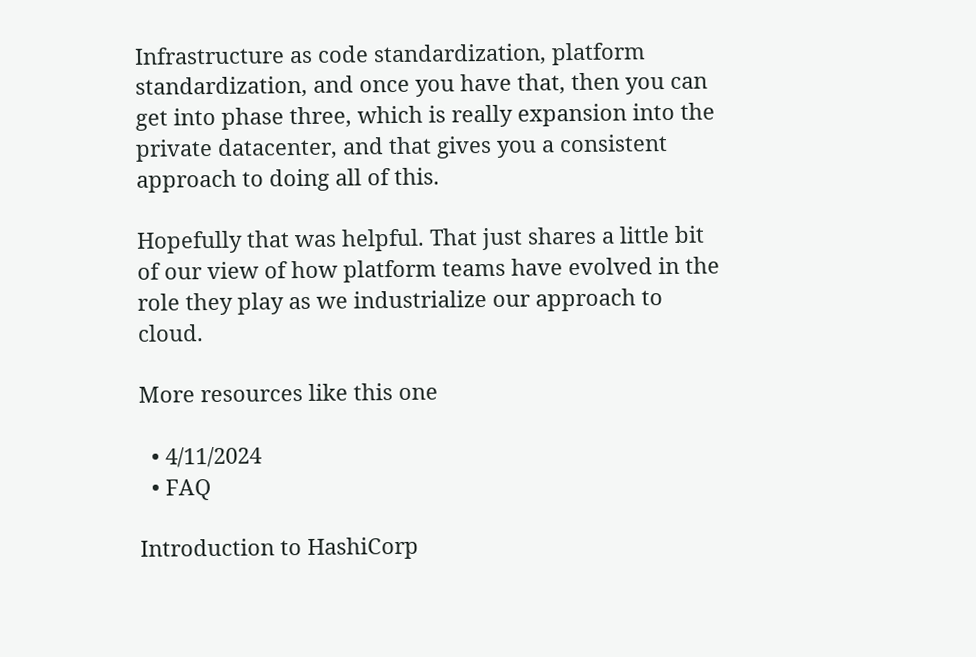Infrastructure as code standardization, platform standardization, and once you have that, then you can get into phase three, which is really expansion into the private datacenter, and that gives you a consistent approach to doing all of this.

Hopefully that was helpful. That just shares a little bit of our view of how platform teams have evolved in the role they play as we industrialize our approach to cloud.

More resources like this one

  • 4/11/2024
  • FAQ

Introduction to HashiCorp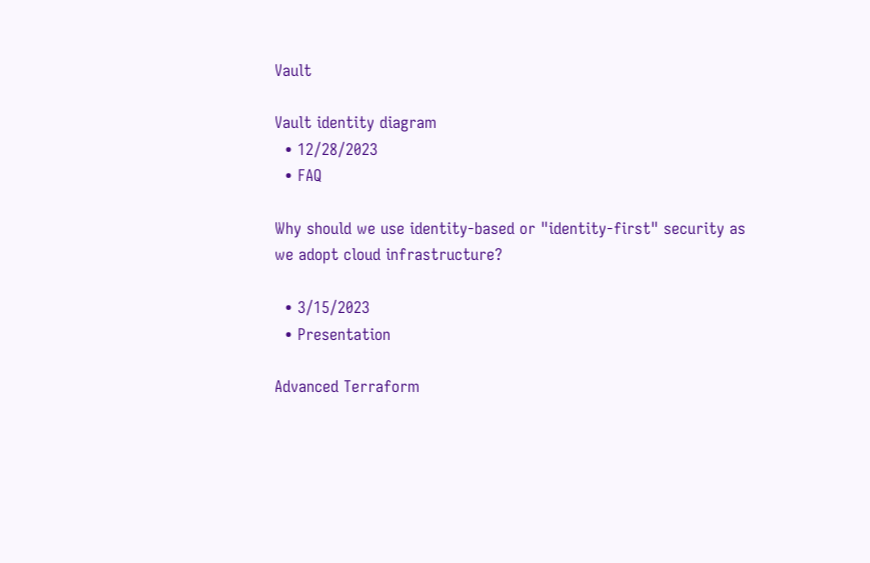Vault

Vault identity diagram
  • 12/28/2023
  • FAQ

Why should we use identity-based or "identity-first" security as we adopt cloud infrastructure?

  • 3/15/2023
  • Presentation

Advanced Terraform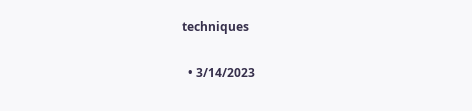techniques

  • 3/14/2023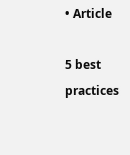• Article

5 best practices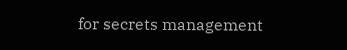for secrets management